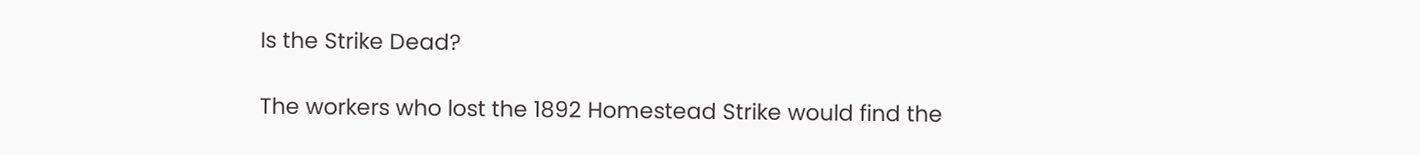Is the Strike Dead?

The workers who lost the 1892 Homestead Strike would find the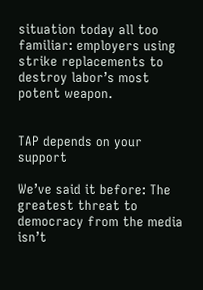situation today all too familiar: employers using strike replacements to destroy labor’s most potent weapon.


TAP depends on your support

We’ve said it before: The greatest threat to democracy from the media isn’t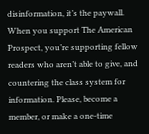disinformation, it’s the paywall. When you support The American Prospect, you’re supporting fellow readers who aren’t able to give, and countering the class system for information. Please, become a member, or make a one-time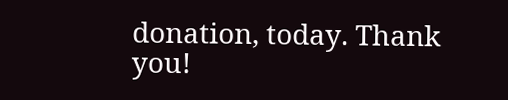donation, today. Thank you!